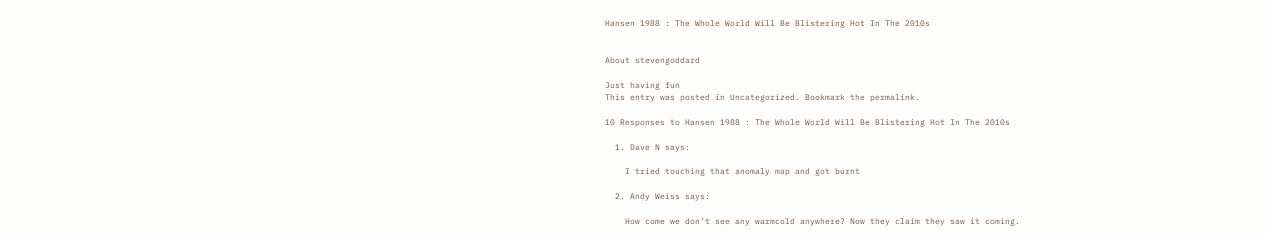Hansen 1988 : The Whole World Will Be Blistering Hot In The 2010s


About stevengoddard

Just having fun
This entry was posted in Uncategorized. Bookmark the permalink.

10 Responses to Hansen 1988 : The Whole World Will Be Blistering Hot In The 2010s

  1. Dave N says:

    I tried touching that anomaly map and got burnt

  2. Andy Weiss says:

    How come we don’t see any warmcold anywhere? Now they claim they saw it coming.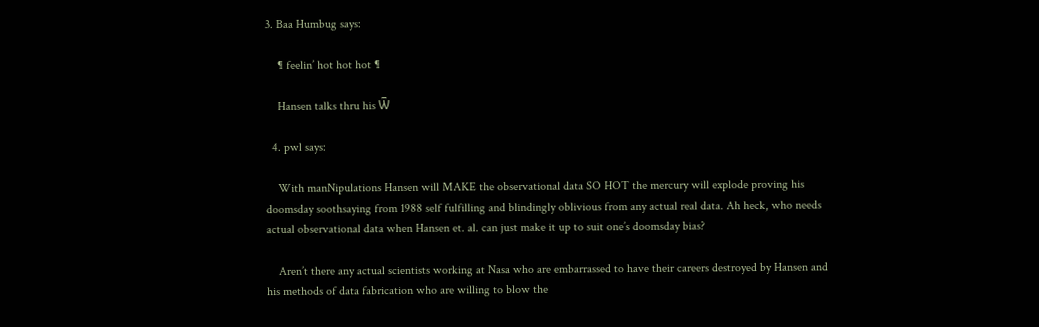3. Baa Humbug says:

    ¶ feelin’ hot hot hot ¶

    Hansen talks thru his Ѿ

  4. pwl says:

    With manNipulations Hansen will MAKE the observational data SO HOT the mercury will explode proving his doomsday soothsaying from 1988 self fulfilling and blindingly oblivious from any actual real data. Ah heck, who needs actual observational data when Hansen et. al. can just make it up to suit one’s doomsday bias?

    Aren’t there any actual scientists working at Nasa who are embarrassed to have their careers destroyed by Hansen and his methods of data fabrication who are willing to blow the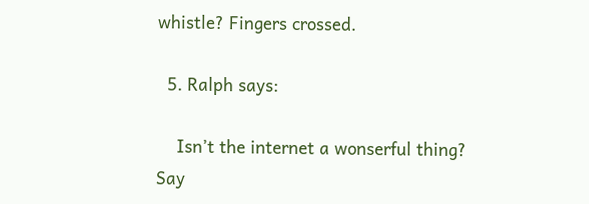whistle? Fingers crossed.

  5. Ralph says:

    Isn’t the internet a wonserful thing? Say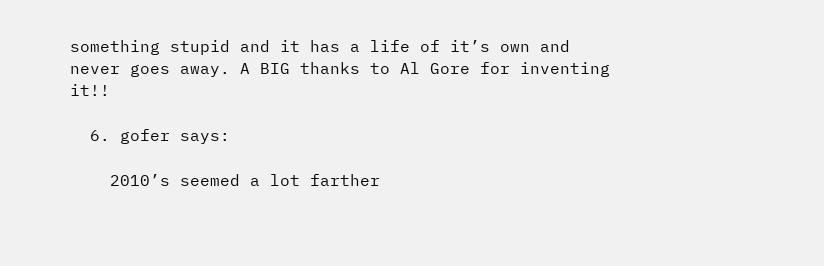something stupid and it has a life of it’s own and never goes away. A BIG thanks to Al Gore for inventing it!!

  6. gofer says:

    2010’s seemed a lot farther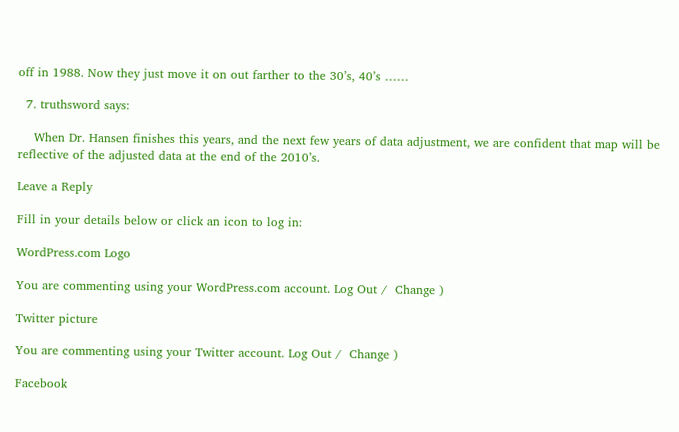off in 1988. Now they just move it on out farther to the 30’s, 40’s ……

  7. truthsword says:

    When Dr. Hansen finishes this years, and the next few years of data adjustment, we are confident that map will be reflective of the adjusted data at the end of the 2010’s.

Leave a Reply

Fill in your details below or click an icon to log in:

WordPress.com Logo

You are commenting using your WordPress.com account. Log Out /  Change )

Twitter picture

You are commenting using your Twitter account. Log Out /  Change )

Facebook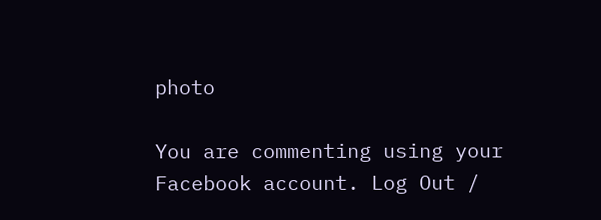photo

You are commenting using your Facebook account. Log Out /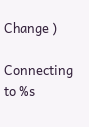Change )

Connecting to %s